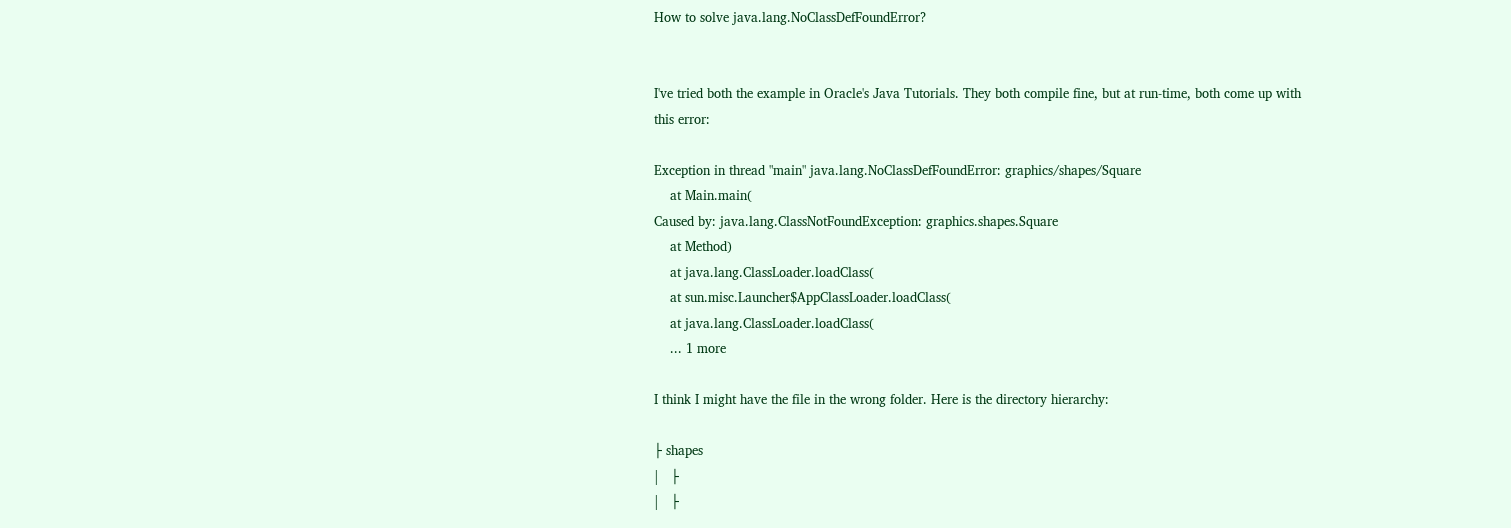How to solve java.lang.NoClassDefFoundError?


I've tried both the example in Oracle's Java Tutorials. They both compile fine, but at run-time, both come up with this error:

Exception in thread "main" java.lang.NoClassDefFoundError: graphics/shapes/Square
    at Main.main(
Caused by: java.lang.ClassNotFoundException: graphics.shapes.Square
    at Method)
    at java.lang.ClassLoader.loadClass(
    at sun.misc.Launcher$AppClassLoader.loadClass(
    at java.lang.ClassLoader.loadClass(
    ... 1 more

I think I might have the file in the wrong folder. Here is the directory hierarchy:

├ shapes
|   ├
|   ├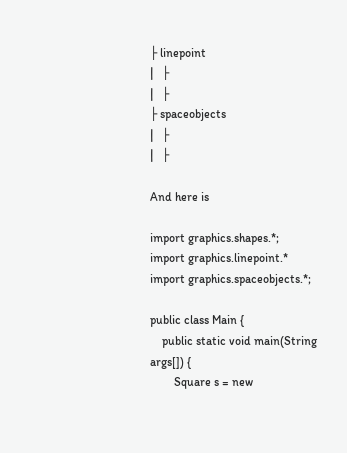├ linepoint
|   ├
|   ├
├ spaceobjects
|   ├
|   ├

And here is

import graphics.shapes.*;
import graphics.linepoint.*
import graphics.spaceobjects.*;

public class Main {
    public static void main(String args[]) {
        Square s = new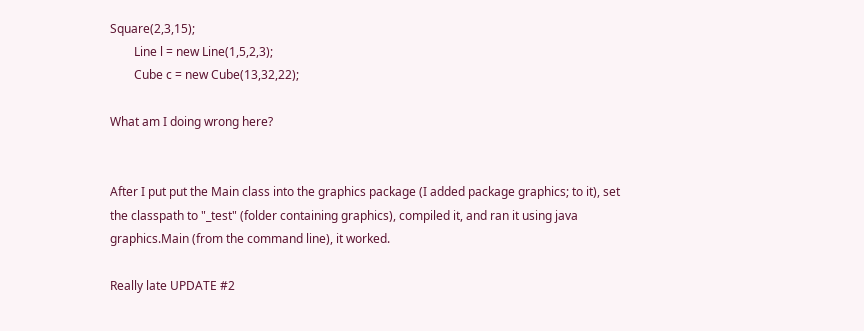Square(2,3,15);
        Line l = new Line(1,5,2,3);
        Cube c = new Cube(13,32,22);

What am I doing wrong here?


After I put put the Main class into the graphics package (I added package graphics; to it), set the classpath to "_test" (folder containing graphics), compiled it, and ran it using java graphics.Main (from the command line), it worked.

Really late UPDATE #2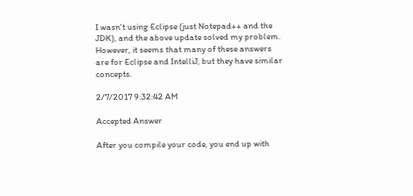I wasn't using Eclipse (just Notepad++ and the JDK), and the above update solved my problem. However, it seems that many of these answers are for Eclipse and IntelliJ, but they have similar concepts.

2/7/2017 9:32:42 AM

Accepted Answer

After you compile your code, you end up with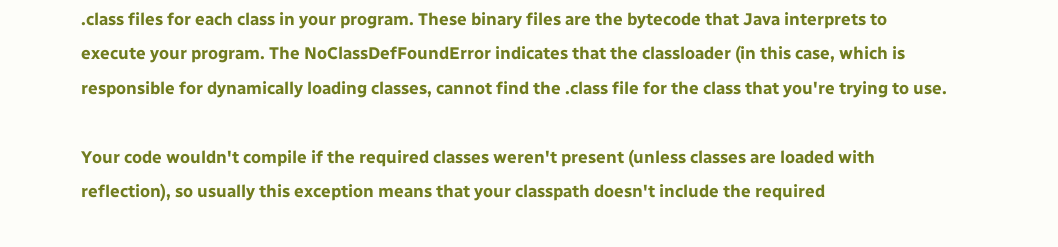.class files for each class in your program. These binary files are the bytecode that Java interprets to execute your program. The NoClassDefFoundError indicates that the classloader (in this case, which is responsible for dynamically loading classes, cannot find the .class file for the class that you're trying to use.

Your code wouldn't compile if the required classes weren't present (unless classes are loaded with reflection), so usually this exception means that your classpath doesn't include the required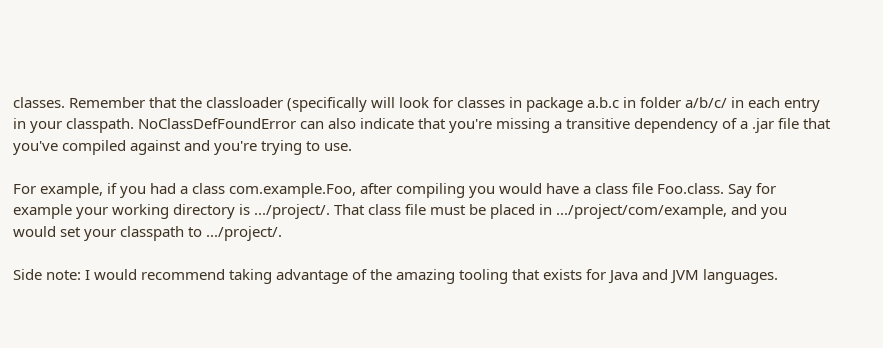classes. Remember that the classloader (specifically will look for classes in package a.b.c in folder a/b/c/ in each entry in your classpath. NoClassDefFoundError can also indicate that you're missing a transitive dependency of a .jar file that you've compiled against and you're trying to use.

For example, if you had a class com.example.Foo, after compiling you would have a class file Foo.class. Say for example your working directory is .../project/. That class file must be placed in .../project/com/example, and you would set your classpath to .../project/.

Side note: I would recommend taking advantage of the amazing tooling that exists for Java and JVM languages.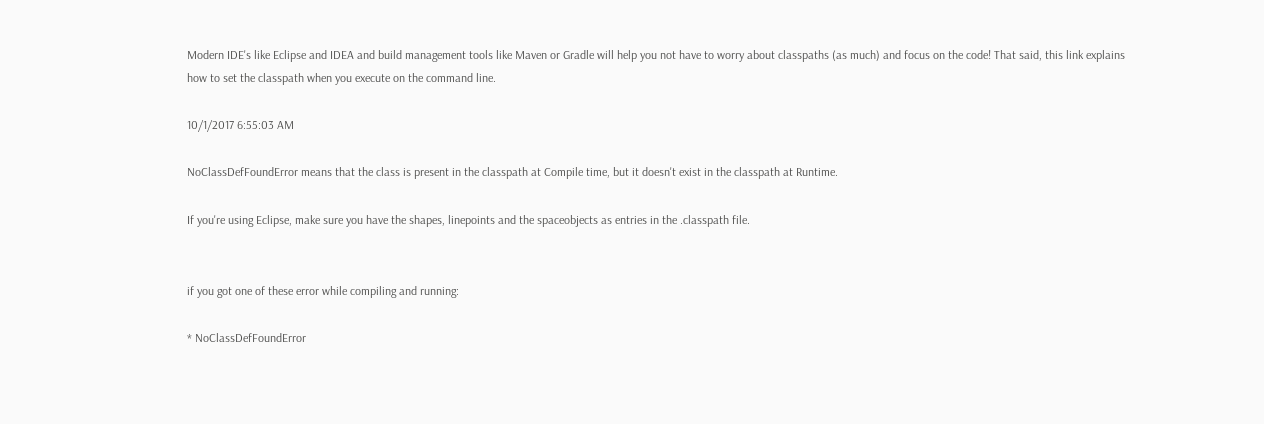Modern IDE's like Eclipse and IDEA and build management tools like Maven or Gradle will help you not have to worry about classpaths (as much) and focus on the code! That said, this link explains how to set the classpath when you execute on the command line.

10/1/2017 6:55:03 AM

NoClassDefFoundError means that the class is present in the classpath at Compile time, but it doesn't exist in the classpath at Runtime.

If you're using Eclipse, make sure you have the shapes, linepoints and the spaceobjects as entries in the .classpath file.


if you got one of these error while compiling and running:

* NoClassDefFoundError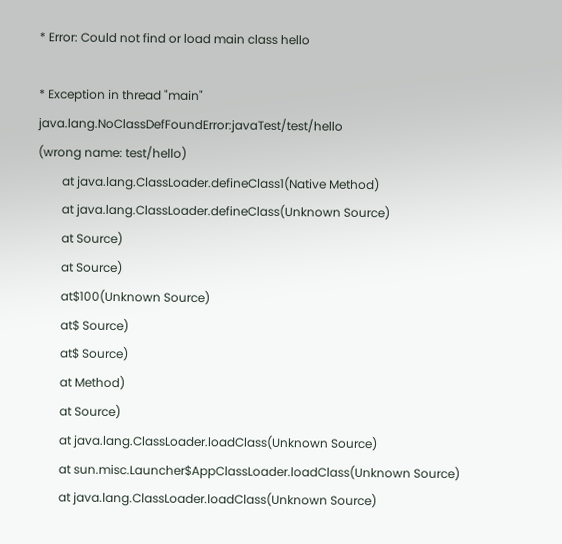* Error: Could not find or load main class hello

* Exception in thread "main" java.lang.NoClassDefFoundError:javaTest/test/hello
(wrong name: test/hello)
        at java.lang.ClassLoader.defineClass1(Native Method)
        at java.lang.ClassLoader.defineClass(Unknown Source)
        at Source)
        at Source)
        at$100(Unknown Source)
        at$ Source)
        at$ Source)
        at Method)
        at Source)
        at java.lang.ClassLoader.loadClass(Unknown Source)
        at sun.misc.Launcher$AppClassLoader.loadClass(Unknown Source)
        at java.lang.ClassLoader.loadClass(Unknown Source)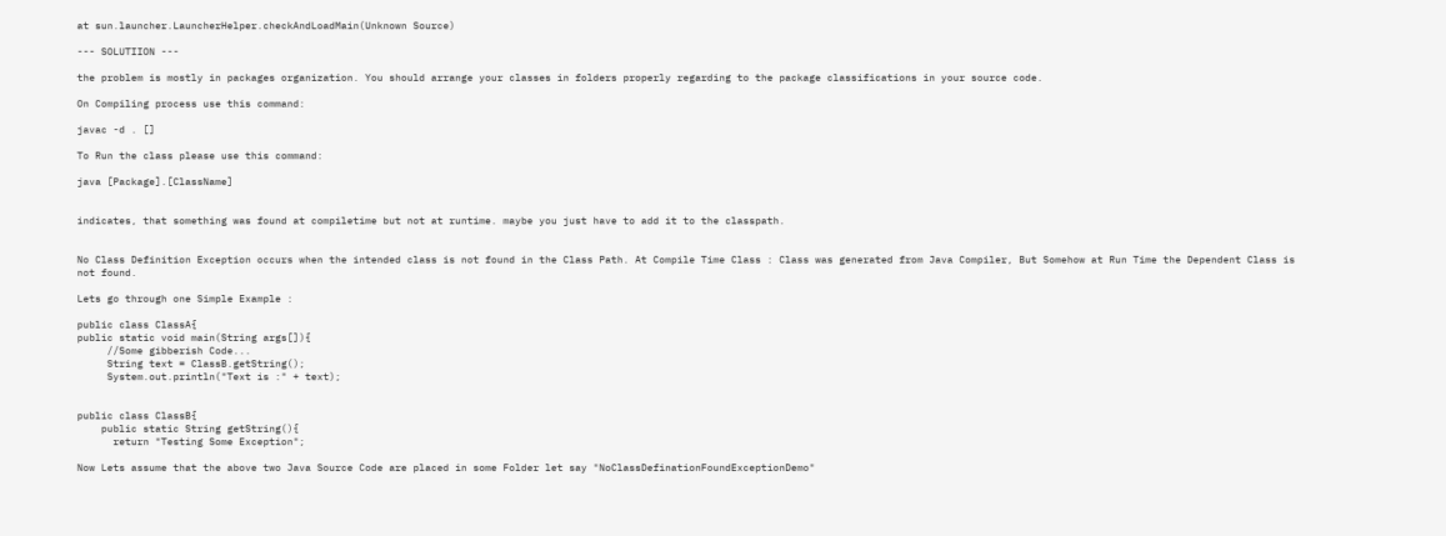at sun.launcher.LauncherHelper.checkAndLoadMain(Unknown Source)

--- SOLUTIION ---

the problem is mostly in packages organization. You should arrange your classes in folders properly regarding to the package classifications in your source code.

On Compiling process use this command:

javac -d . []

To Run the class please use this command:

java [Package].[ClassName]


indicates, that something was found at compiletime but not at runtime. maybe you just have to add it to the classpath.


No Class Definition Exception occurs when the intended class is not found in the Class Path. At Compile Time Class : Class was generated from Java Compiler, But Somehow at Run Time the Dependent Class is not found.

Lets go through one Simple Example :

public class ClassA{
public static void main(String args[]){
     //Some gibberish Code...
     String text = ClassB.getString();
     System.out.println("Text is :" + text);


public class ClassB{
    public static String getString(){
      return "Testing Some Exception";

Now Lets assume that the above two Java Source Code are placed in some Folder let say "NoClassDefinationFoundExceptionDemo"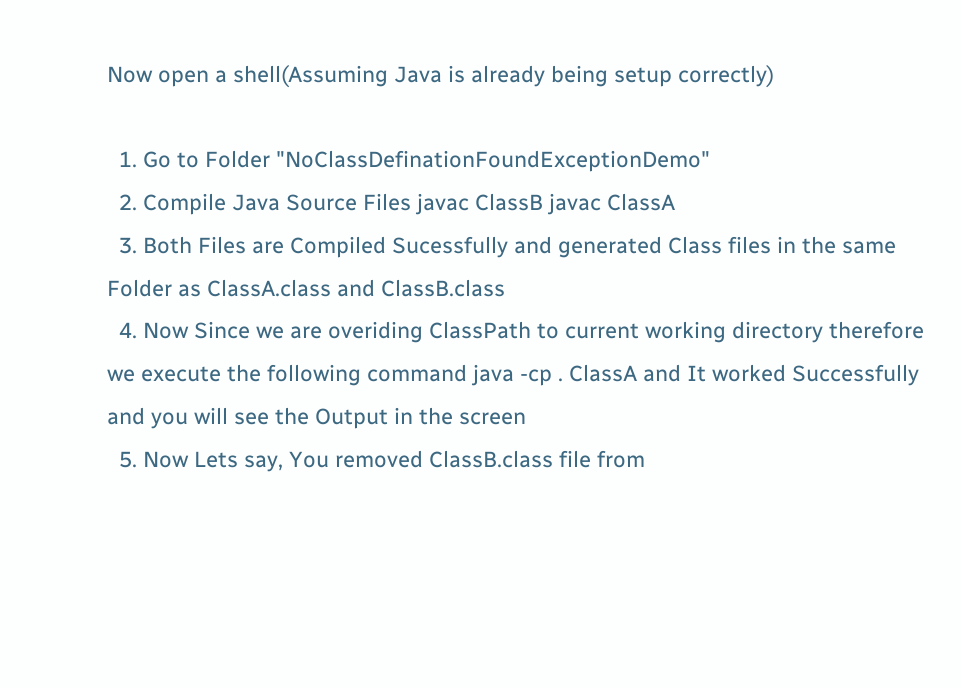Now open a shell(Assuming Java is already being setup correctly)

  1. Go to Folder "NoClassDefinationFoundExceptionDemo"
  2. Compile Java Source Files javac ClassB javac ClassA
  3. Both Files are Compiled Sucessfully and generated Class files in the same Folder as ClassA.class and ClassB.class
  4. Now Since we are overiding ClassPath to current working directory therefore we execute the following command java -cp . ClassA and It worked Successfully and you will see the Output in the screen
  5. Now Lets say, You removed ClassB.class file from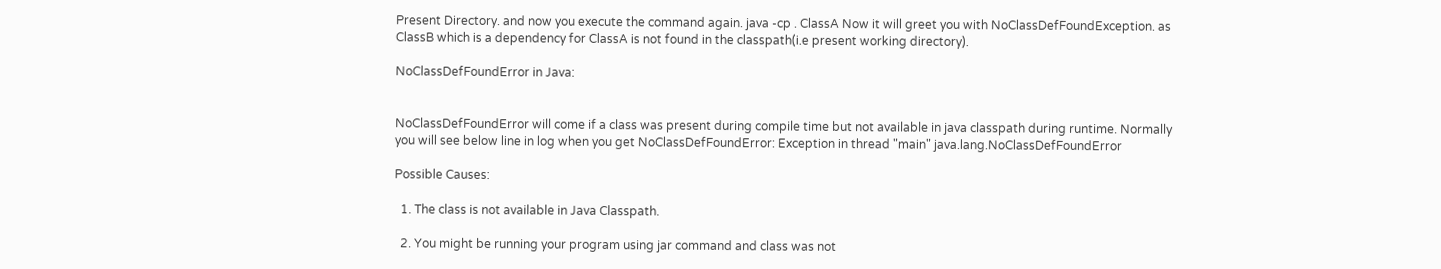Present Directory. and now you execute the command again. java -cp . ClassA Now it will greet you with NoClassDefFoundException. as ClassB which is a dependency for ClassA is not found in the classpath(i.e present working directory).

NoClassDefFoundError in Java:


NoClassDefFoundError will come if a class was present during compile time but not available in java classpath during runtime. Normally you will see below line in log when you get NoClassDefFoundError: Exception in thread "main" java.lang.NoClassDefFoundError

Possible Causes:

  1. The class is not available in Java Classpath.

  2. You might be running your program using jar command and class was not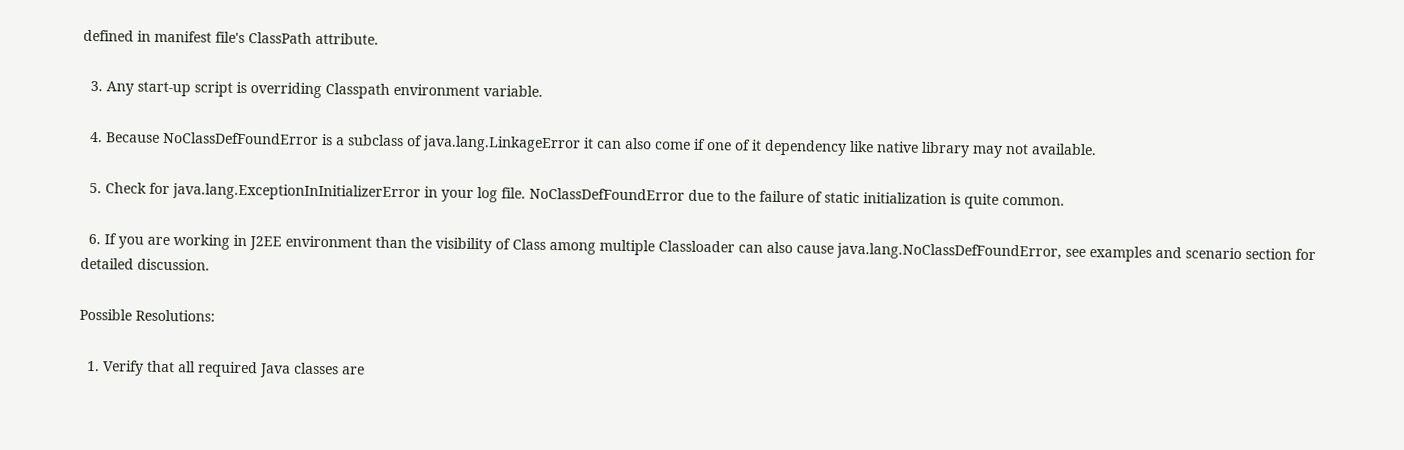defined in manifest file's ClassPath attribute.

  3. Any start-up script is overriding Classpath environment variable.

  4. Because NoClassDefFoundError is a subclass of java.lang.LinkageError it can also come if one of it dependency like native library may not available.

  5. Check for java.lang.ExceptionInInitializerError in your log file. NoClassDefFoundError due to the failure of static initialization is quite common.

  6. If you are working in J2EE environment than the visibility of Class among multiple Classloader can also cause java.lang.NoClassDefFoundError, see examples and scenario section for detailed discussion.

Possible Resolutions:

  1. Verify that all required Java classes are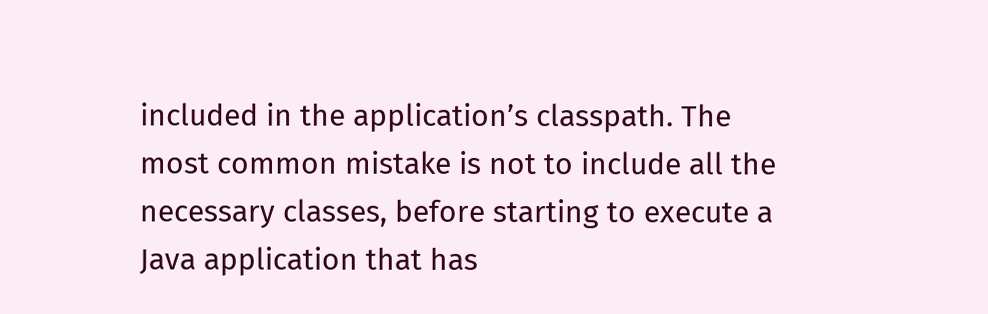included in the application’s classpath. The most common mistake is not to include all the necessary classes, before starting to execute a Java application that has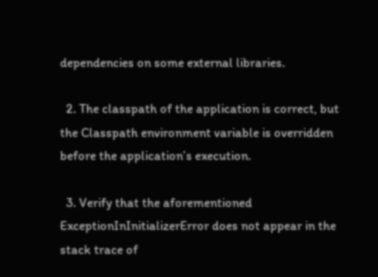dependencies on some external libraries.

  2. The classpath of the application is correct, but the Classpath environment variable is overridden before the application’s execution.

  3. Verify that the aforementioned ExceptionInInitializerError does not appear in the stack trace of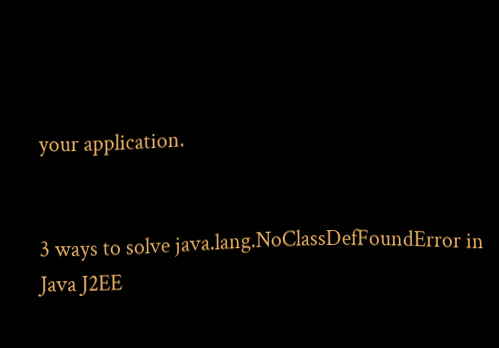your application.


3 ways to solve java.lang.NoClassDefFoundError in Java J2EE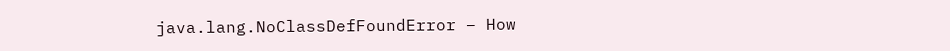java.lang.NoClassDefFoundError – How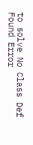to solve No Class Def Found Error